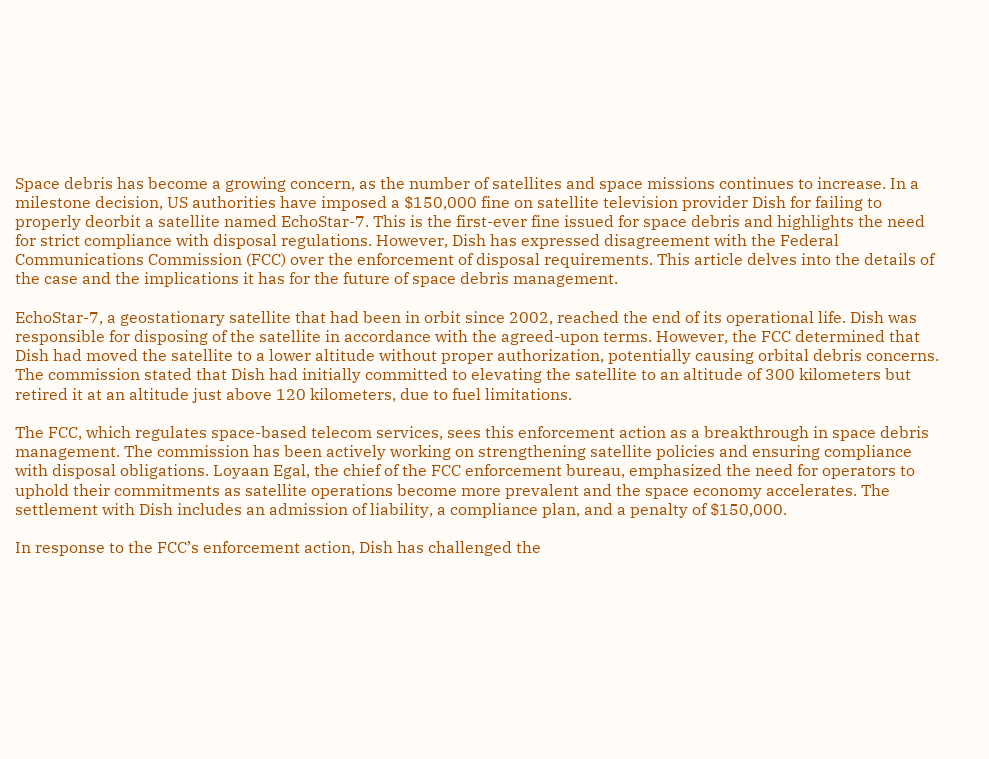Space debris has become a growing concern, as the number of satellites and space missions continues to increase. In a milestone decision, US authorities have imposed a $150,000 fine on satellite television provider Dish for failing to properly deorbit a satellite named EchoStar-7. This is the first-ever fine issued for space debris and highlights the need for strict compliance with disposal regulations. However, Dish has expressed disagreement with the Federal Communications Commission (FCC) over the enforcement of disposal requirements. This article delves into the details of the case and the implications it has for the future of space debris management.

EchoStar-7, a geostationary satellite that had been in orbit since 2002, reached the end of its operational life. Dish was responsible for disposing of the satellite in accordance with the agreed-upon terms. However, the FCC determined that Dish had moved the satellite to a lower altitude without proper authorization, potentially causing orbital debris concerns. The commission stated that Dish had initially committed to elevating the satellite to an altitude of 300 kilometers but retired it at an altitude just above 120 kilometers, due to fuel limitations.

The FCC, which regulates space-based telecom services, sees this enforcement action as a breakthrough in space debris management. The commission has been actively working on strengthening satellite policies and ensuring compliance with disposal obligations. Loyaan Egal, the chief of the FCC enforcement bureau, emphasized the need for operators to uphold their commitments as satellite operations become more prevalent and the space economy accelerates. The settlement with Dish includes an admission of liability, a compliance plan, and a penalty of $150,000.

In response to the FCC’s enforcement action, Dish has challenged the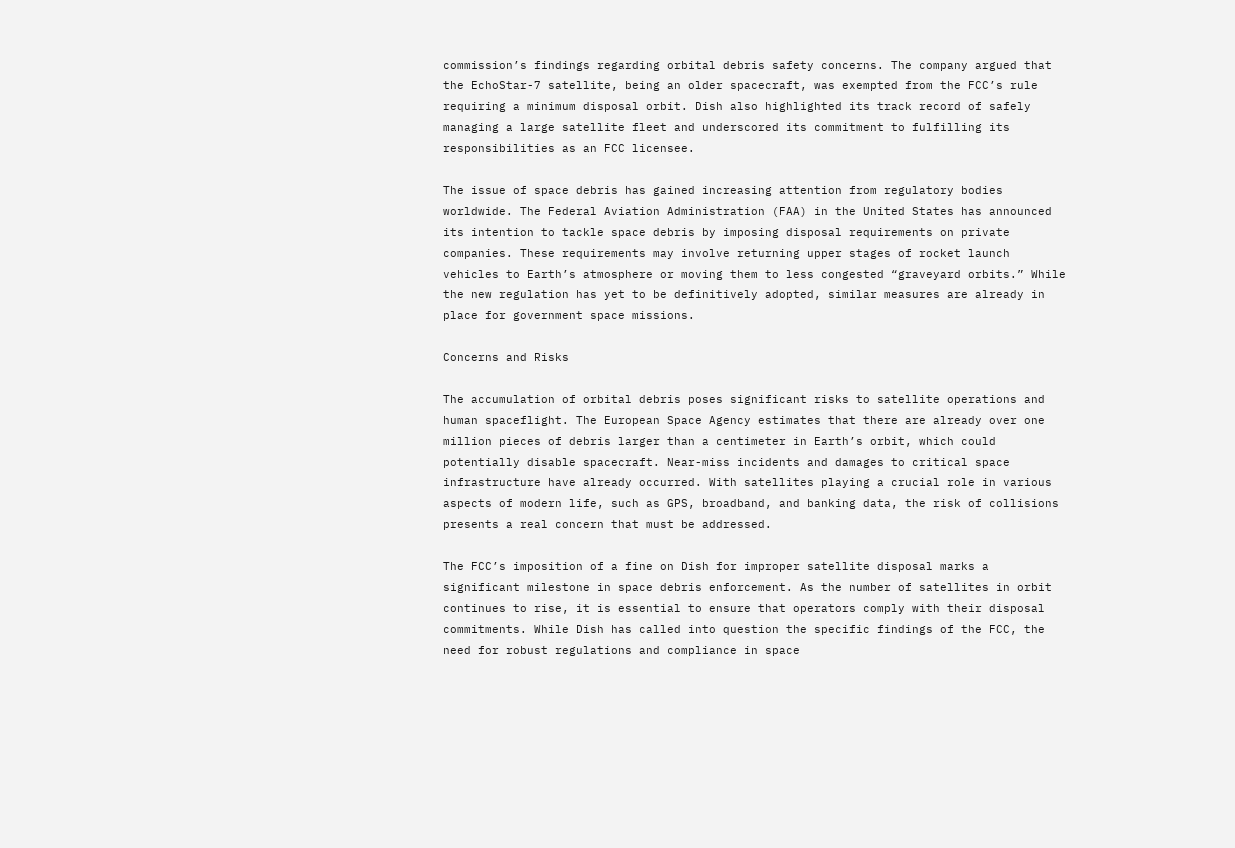commission’s findings regarding orbital debris safety concerns. The company argued that the EchoStar-7 satellite, being an older spacecraft, was exempted from the FCC’s rule requiring a minimum disposal orbit. Dish also highlighted its track record of safely managing a large satellite fleet and underscored its commitment to fulfilling its responsibilities as an FCC licensee.

The issue of space debris has gained increasing attention from regulatory bodies worldwide. The Federal Aviation Administration (FAA) in the United States has announced its intention to tackle space debris by imposing disposal requirements on private companies. These requirements may involve returning upper stages of rocket launch vehicles to Earth’s atmosphere or moving them to less congested “graveyard orbits.” While the new regulation has yet to be definitively adopted, similar measures are already in place for government space missions.

Concerns and Risks

The accumulation of orbital debris poses significant risks to satellite operations and human spaceflight. The European Space Agency estimates that there are already over one million pieces of debris larger than a centimeter in Earth’s orbit, which could potentially disable spacecraft. Near-miss incidents and damages to critical space infrastructure have already occurred. With satellites playing a crucial role in various aspects of modern life, such as GPS, broadband, and banking data, the risk of collisions presents a real concern that must be addressed.

The FCC’s imposition of a fine on Dish for improper satellite disposal marks a significant milestone in space debris enforcement. As the number of satellites in orbit continues to rise, it is essential to ensure that operators comply with their disposal commitments. While Dish has called into question the specific findings of the FCC, the need for robust regulations and compliance in space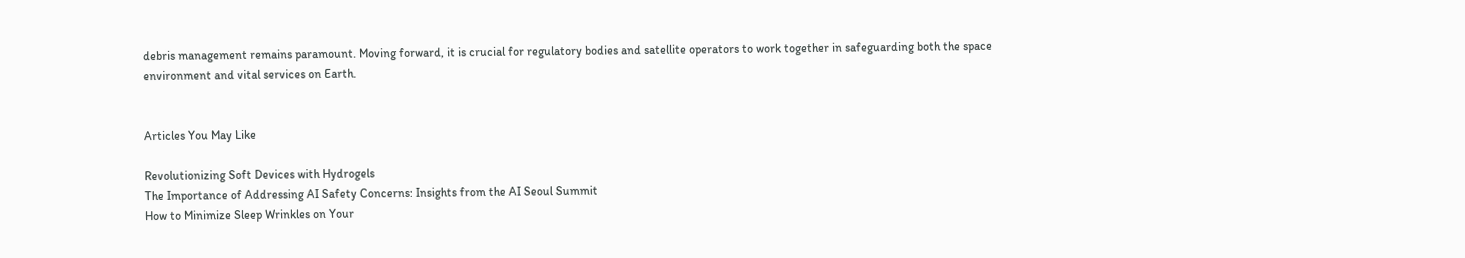debris management remains paramount. Moving forward, it is crucial for regulatory bodies and satellite operators to work together in safeguarding both the space environment and vital services on Earth.


Articles You May Like

Revolutionizing Soft Devices with Hydrogels
The Importance of Addressing AI Safety Concerns: Insights from the AI Seoul Summit
How to Minimize Sleep Wrinkles on Your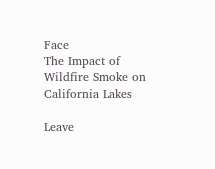Face
The Impact of Wildfire Smoke on California Lakes

Leave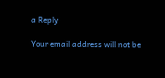a Reply

Your email address will not be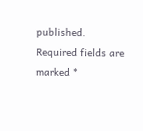published. Required fields are marked *